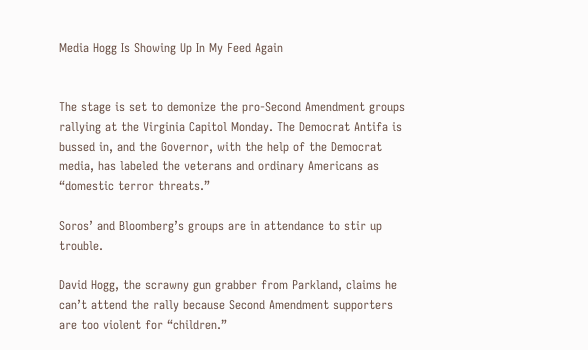Media Hogg Is Showing Up In My Feed Again


The stage is set to demonize the pro-Second Amendment groups rallying at the Virginia Capitol Monday. The Democrat Antifa is bussed in, and the Governor, with the help of the Democrat media, has labeled the veterans and ordinary Americans as “domestic terror threats.”

Soros’ and Bloomberg’s groups are in attendance to stir up trouble.

David Hogg, the scrawny gun grabber from Parkland, claims he can’t attend the rally because Second Amendment supporters are too violent for “children.”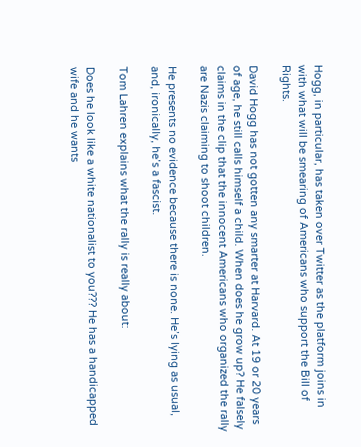Hogg, in particular, has taken over Twitter as the platform joins in with what will be smearing of Americans who support the Bill of Rights.

David Hogg has not gotten any smarter at Harvard. At 19 or 20 years of age, he still calls himself a child. When does he grow up? He falsely claims in the clip that the innocent Americans who organized the rally are Nazis claiming to shoot children.

He presents no evidence because there is none. He’s lying as usual, and, ironically, he’s a fascist.

Tom Lahren explains what the rally is really about:

Does he look like a white nationalist to you??? He has a handicapped wife and he wants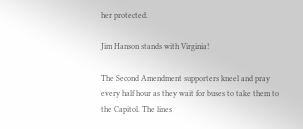her protected.

Jim Hanson stands with Virginia!

The Second Amendment supporters kneel and pray every half hour as they wait for buses to take them to the Capitol. The lines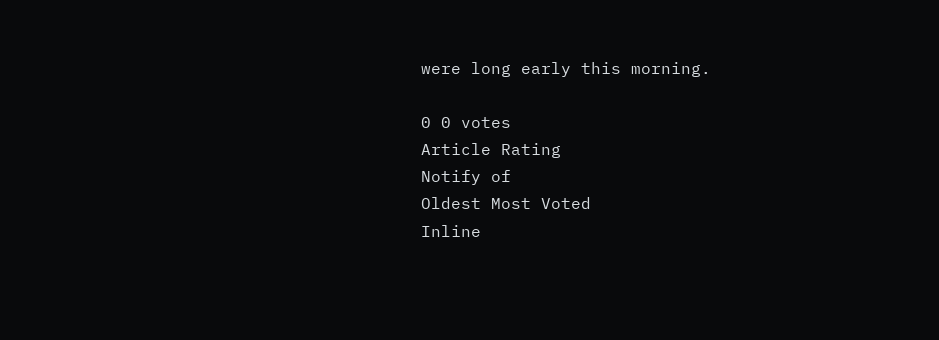were long early this morning.

0 0 votes
Article Rating
Notify of
Oldest Most Voted
Inline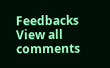Feedbacks
View all comments